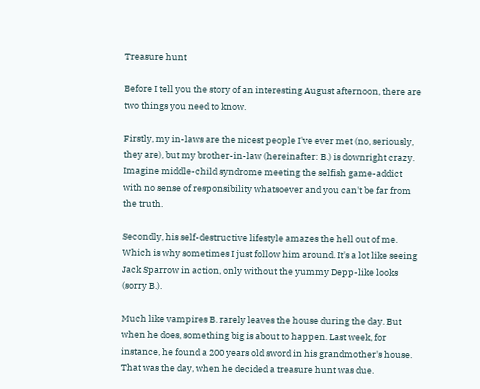Treasure hunt

Before I tell you the story of an interesting August afternoon, there are two things you need to know.

Firstly, my in-laws are the nicest people I've ever met (no, seriously, they are), but my brother-in-law (hereinafter: B.) is downright crazy. Imagine middle-child syndrome meeting the selfish game-addict with no sense of responsibility whatsoever and you can't be far from the truth.

Secondly, his self-destructive lifestyle amazes the hell out of me. Which is why sometimes I just follow him around. It's a lot like seeing Jack Sparrow in action, only without the yummy Depp-like looks (sorry B.).

Much like vampires B. rarely leaves the house during the day. But when he does, something big is about to happen. Last week, for instance, he found a 200 years old sword in his grandmother's house. That was the day, when he decided a treasure hunt was due.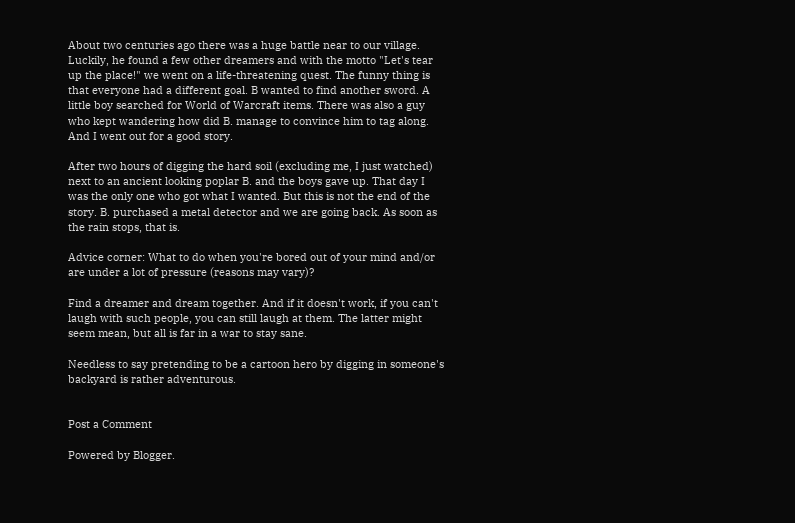About two centuries ago there was a huge battle near to our village. Luckily, he found a few other dreamers and with the motto "Let's tear up the place!" we went on a life-threatening quest. The funny thing is that everyone had a different goal. B wanted to find another sword. A little boy searched for World of Warcraft items. There was also a guy who kept wandering how did B. manage to convince him to tag along. And I went out for a good story.

After two hours of digging the hard soil (excluding me, I just watched) next to an ancient looking poplar B. and the boys gave up. That day I was the only one who got what I wanted. But this is not the end of the story. B. purchased a metal detector and we are going back. As soon as the rain stops, that is.

Advice corner: What to do when you're bored out of your mind and/or are under a lot of pressure (reasons may vary)?

Find a dreamer and dream together. And if it doesn't work, if you can't laugh with such people, you can still laugh at them. The latter might seem mean, but all is far in a war to stay sane.

Needless to say pretending to be a cartoon hero by digging in someone's backyard is rather adventurous.


Post a Comment

Powered by Blogger.